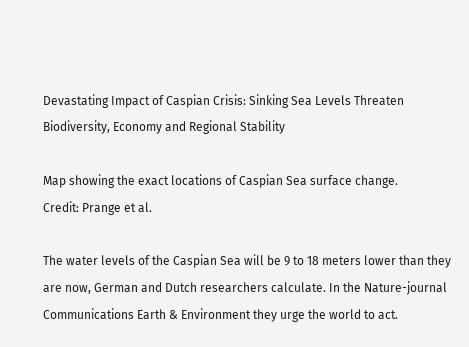Devastating Impact of Caspian Crisis: Sinking Sea Levels Threaten Biodiversity, Economy and Regional Stability

Map showing the exact locations of Caspian Sea surface change.
Credit: Prange et al.

The water levels of the Caspian Sea will be 9 to 18 meters lower than they are now, German and Dutch researchers calculate. In the Nature-journal Communications Earth & Environment they urge the world to act.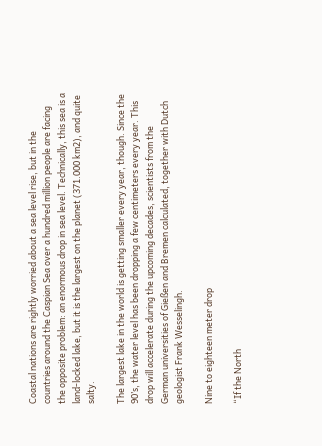Coastal nations are rightly worried about a sea level rise, but in the countries around the Caspian Sea over a hundred million people are facing the opposite problem: an enormous drop in sea level. Technically, this sea is a land-locked lake, but it is the largest on the planet (371.000 km2), and quite salty.

The largest lake in the world is getting smaller every year, though. Since the 90’s, the water level has been dropping a few centimeters every year. This drop will accelerate during the upcoming decades, scientists from the German universities of Gießen and Bremen calculated, together with Dutch geologist Frank Wesselingh.

Nine to eighteen meter drop

“If the North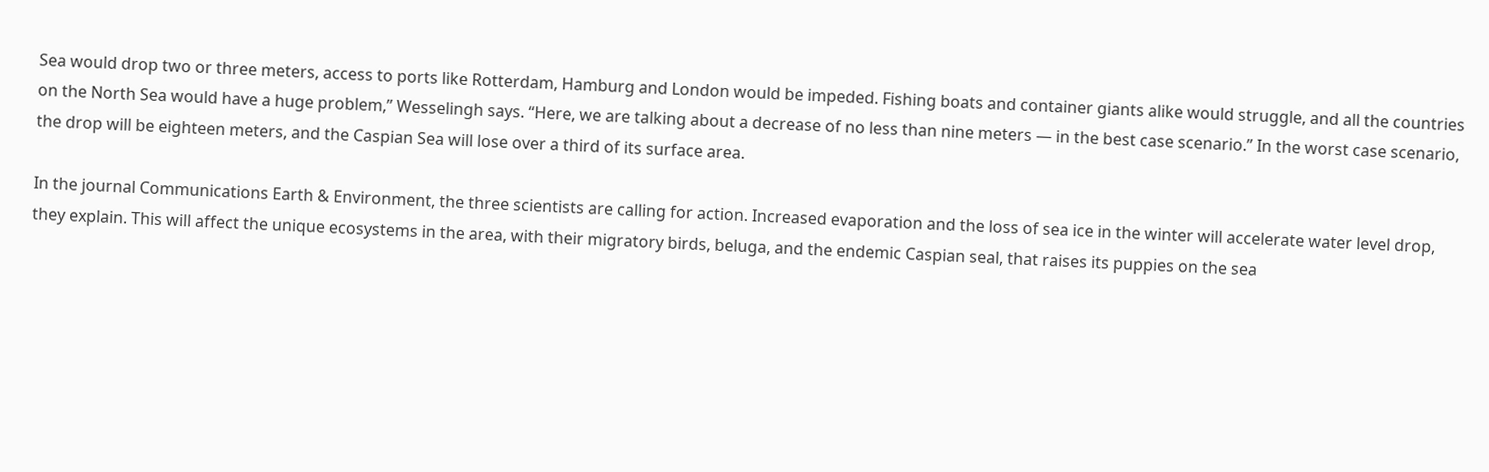Sea would drop two or three meters, access to ports like Rotterdam, Hamburg and London would be impeded. Fishing boats and container giants alike would struggle, and all the countries on the North Sea would have a huge problem,” Wesselingh says. “Here, we are talking about a decrease of no less than nine meters — in the best case scenario.” In the worst case scenario, the drop will be eighteen meters, and the Caspian Sea will lose over a third of its surface area.

In the journal Communications Earth & Environment, the three scientists are calling for action. Increased evaporation and the loss of sea ice in the winter will accelerate water level drop, they explain. This will affect the unique ecosystems in the area, with their migratory birds, beluga, and the endemic Caspian seal, that raises its puppies on the sea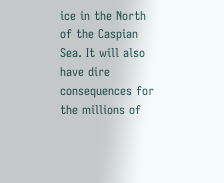ice in the North of the Caspian Sea. It will also have dire consequences for the millions of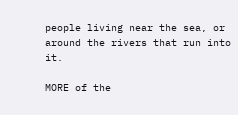people living near the sea, or around the rivers that run into it.

MORE of the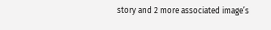story and 2 more associated image’s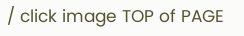/ click image TOP of PAGE